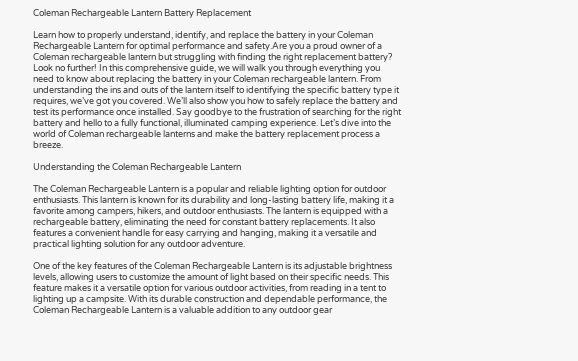Coleman Rechargeable Lantern Battery Replacement

Learn how to properly understand, identify, and replace the battery in your Coleman Rechargeable Lantern for optimal performance and safety.Are you a proud owner of a Coleman rechargeable lantern but struggling with finding the right replacement battery? Look no further! In this comprehensive guide, we will walk you through everything you need to know about replacing the battery in your Coleman rechargeable lantern. From understanding the ins and outs of the lantern itself to identifying the specific battery type it requires, we’ve got you covered. We’ll also show you how to safely replace the battery and test its performance once installed. Say goodbye to the frustration of searching for the right battery and hello to a fully functional, illuminated camping experience. Let’s dive into the world of Coleman rechargeable lanterns and make the battery replacement process a breeze.

Understanding the Coleman Rechargeable Lantern

The Coleman Rechargeable Lantern is a popular and reliable lighting option for outdoor enthusiasts. This lantern is known for its durability and long-lasting battery life, making it a favorite among campers, hikers, and outdoor enthusiasts. The lantern is equipped with a rechargeable battery, eliminating the need for constant battery replacements. It also features a convenient handle for easy carrying and hanging, making it a versatile and practical lighting solution for any outdoor adventure.

One of the key features of the Coleman Rechargeable Lantern is its adjustable brightness levels, allowing users to customize the amount of light based on their specific needs. This feature makes it a versatile option for various outdoor activities, from reading in a tent to lighting up a campsite. With its durable construction and dependable performance, the Coleman Rechargeable Lantern is a valuable addition to any outdoor gear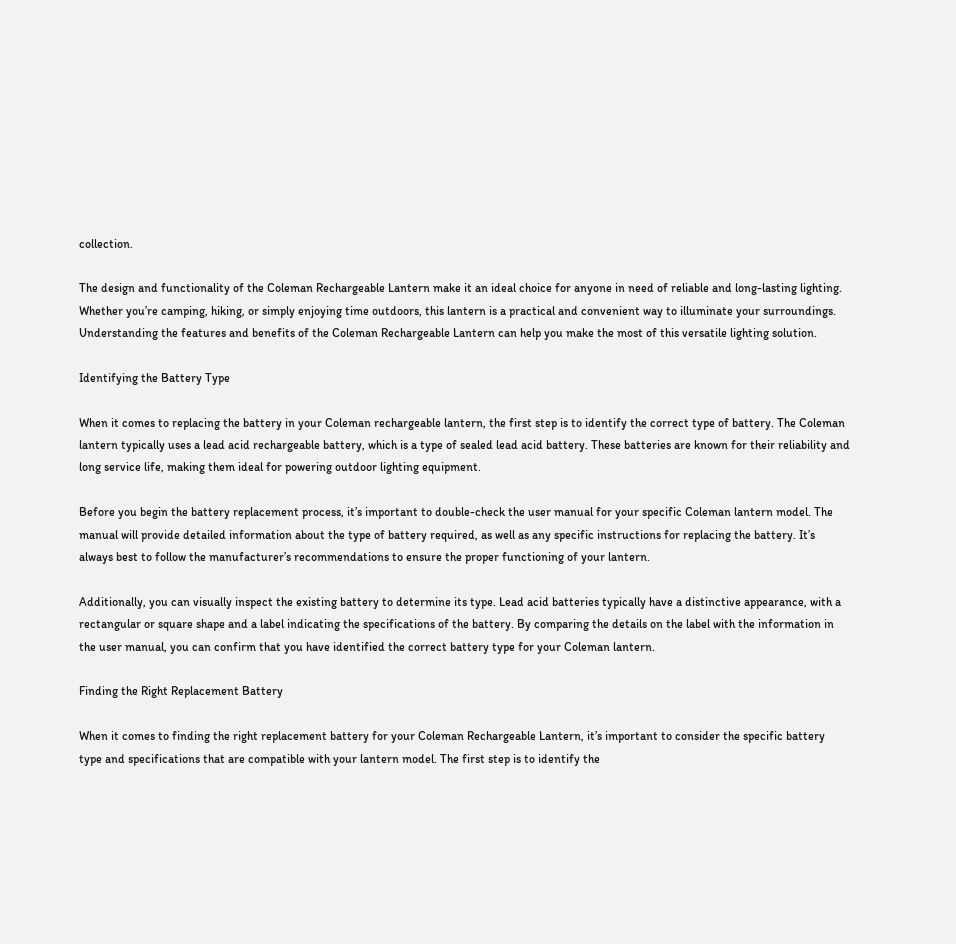collection.

The design and functionality of the Coleman Rechargeable Lantern make it an ideal choice for anyone in need of reliable and long-lasting lighting. Whether you’re camping, hiking, or simply enjoying time outdoors, this lantern is a practical and convenient way to illuminate your surroundings. Understanding the features and benefits of the Coleman Rechargeable Lantern can help you make the most of this versatile lighting solution.

Identifying the Battery Type

When it comes to replacing the battery in your Coleman rechargeable lantern, the first step is to identify the correct type of battery. The Coleman lantern typically uses a lead acid rechargeable battery, which is a type of sealed lead acid battery. These batteries are known for their reliability and long service life, making them ideal for powering outdoor lighting equipment.

Before you begin the battery replacement process, it’s important to double-check the user manual for your specific Coleman lantern model. The manual will provide detailed information about the type of battery required, as well as any specific instructions for replacing the battery. It’s always best to follow the manufacturer’s recommendations to ensure the proper functioning of your lantern.

Additionally, you can visually inspect the existing battery to determine its type. Lead acid batteries typically have a distinctive appearance, with a rectangular or square shape and a label indicating the specifications of the battery. By comparing the details on the label with the information in the user manual, you can confirm that you have identified the correct battery type for your Coleman lantern.

Finding the Right Replacement Battery

When it comes to finding the right replacement battery for your Coleman Rechargeable Lantern, it’s important to consider the specific battery type and specifications that are compatible with your lantern model. The first step is to identify the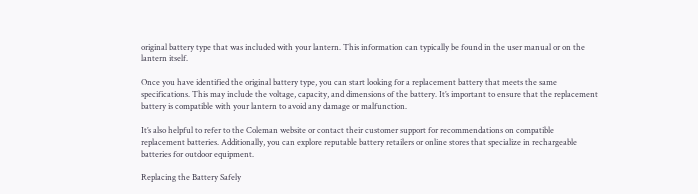original battery type that was included with your lantern. This information can typically be found in the user manual or on the lantern itself.

Once you have identified the original battery type, you can start looking for a replacement battery that meets the same specifications. This may include the voltage, capacity, and dimensions of the battery. It’s important to ensure that the replacement battery is compatible with your lantern to avoid any damage or malfunction.

It’s also helpful to refer to the Coleman website or contact their customer support for recommendations on compatible replacement batteries. Additionally, you can explore reputable battery retailers or online stores that specialize in rechargeable batteries for outdoor equipment.

Replacing the Battery Safely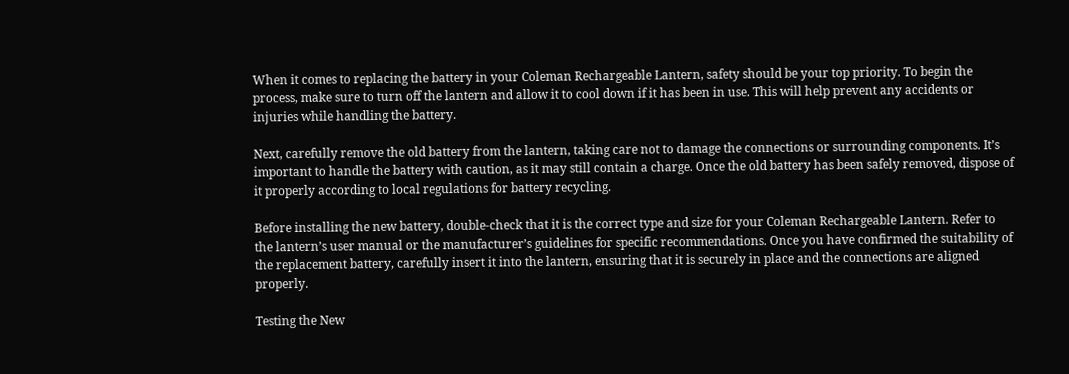When it comes to replacing the battery in your Coleman Rechargeable Lantern, safety should be your top priority. To begin the process, make sure to turn off the lantern and allow it to cool down if it has been in use. This will help prevent any accidents or injuries while handling the battery.

Next, carefully remove the old battery from the lantern, taking care not to damage the connections or surrounding components. It’s important to handle the battery with caution, as it may still contain a charge. Once the old battery has been safely removed, dispose of it properly according to local regulations for battery recycling.

Before installing the new battery, double-check that it is the correct type and size for your Coleman Rechargeable Lantern. Refer to the lantern’s user manual or the manufacturer’s guidelines for specific recommendations. Once you have confirmed the suitability of the replacement battery, carefully insert it into the lantern, ensuring that it is securely in place and the connections are aligned properly.

Testing the New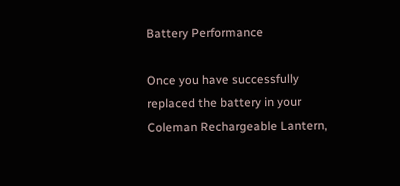Battery Performance

Once you have successfully replaced the battery in your Coleman Rechargeable Lantern,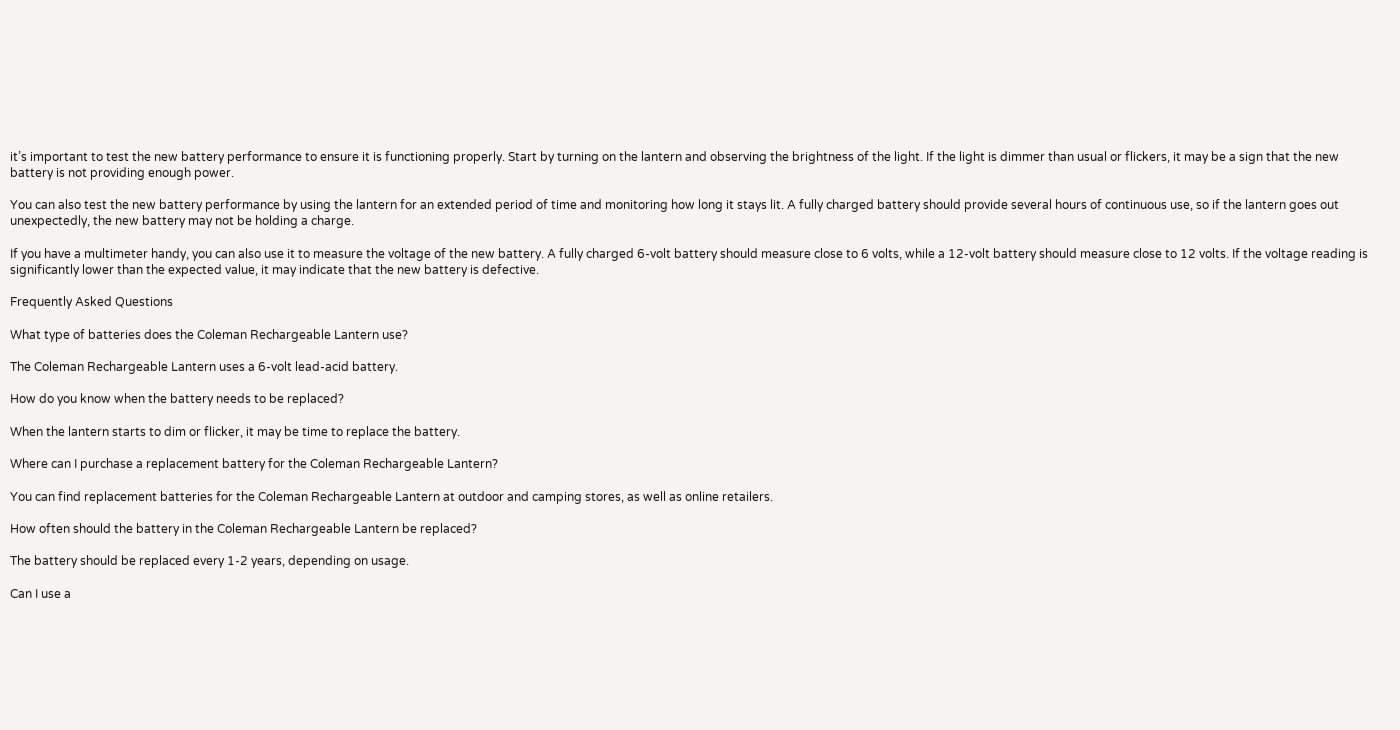it’s important to test the new battery performance to ensure it is functioning properly. Start by turning on the lantern and observing the brightness of the light. If the light is dimmer than usual or flickers, it may be a sign that the new battery is not providing enough power.

You can also test the new battery performance by using the lantern for an extended period of time and monitoring how long it stays lit. A fully charged battery should provide several hours of continuous use, so if the lantern goes out unexpectedly, the new battery may not be holding a charge.

If you have a multimeter handy, you can also use it to measure the voltage of the new battery. A fully charged 6-volt battery should measure close to 6 volts, while a 12-volt battery should measure close to 12 volts. If the voltage reading is significantly lower than the expected value, it may indicate that the new battery is defective.

Frequently Asked Questions

What type of batteries does the Coleman Rechargeable Lantern use?

The Coleman Rechargeable Lantern uses a 6-volt lead-acid battery.

How do you know when the battery needs to be replaced?

When the lantern starts to dim or flicker, it may be time to replace the battery.

Where can I purchase a replacement battery for the Coleman Rechargeable Lantern?

You can find replacement batteries for the Coleman Rechargeable Lantern at outdoor and camping stores, as well as online retailers.

How often should the battery in the Coleman Rechargeable Lantern be replaced?

The battery should be replaced every 1-2 years, depending on usage.

Can I use a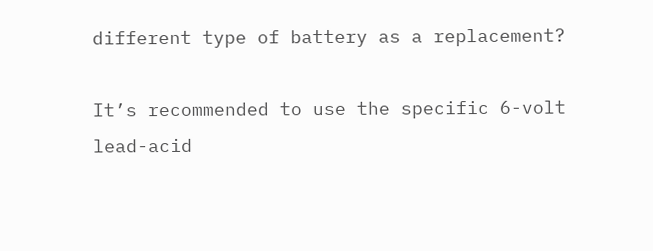different type of battery as a replacement?

It’s recommended to use the specific 6-volt lead-acid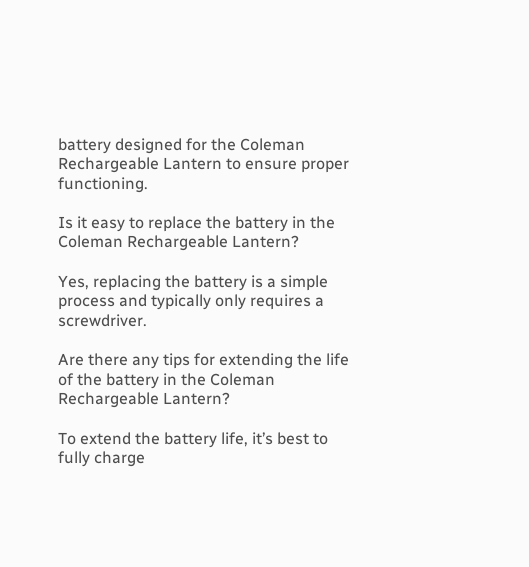battery designed for the Coleman Rechargeable Lantern to ensure proper functioning.

Is it easy to replace the battery in the Coleman Rechargeable Lantern?

Yes, replacing the battery is a simple process and typically only requires a screwdriver.

Are there any tips for extending the life of the battery in the Coleman Rechargeable Lantern?

To extend the battery life, it’s best to fully charge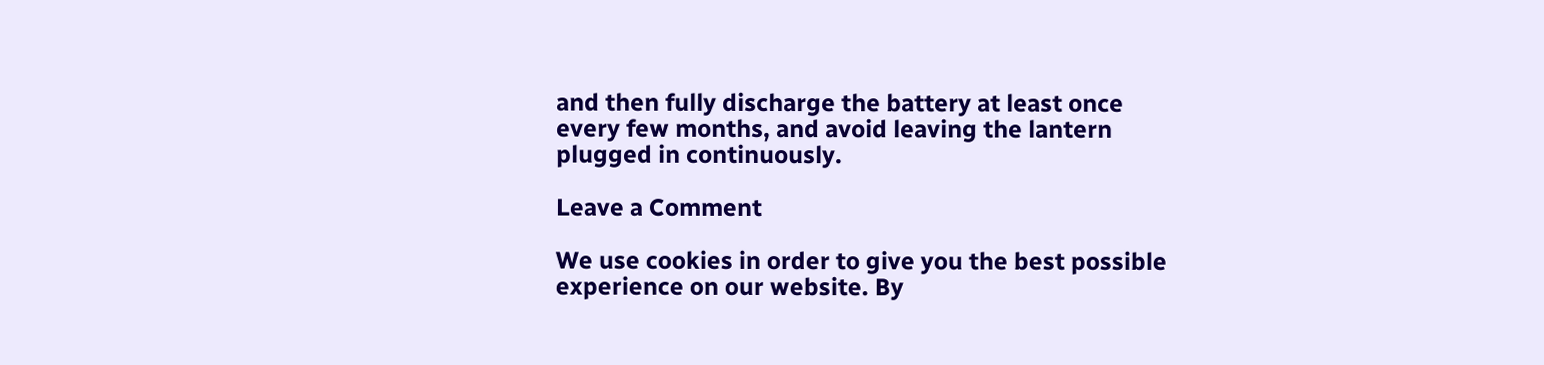and then fully discharge the battery at least once every few months, and avoid leaving the lantern plugged in continuously.

Leave a Comment

We use cookies in order to give you the best possible experience on our website. By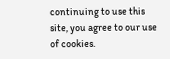continuing to use this site, you agree to our use of cookies.